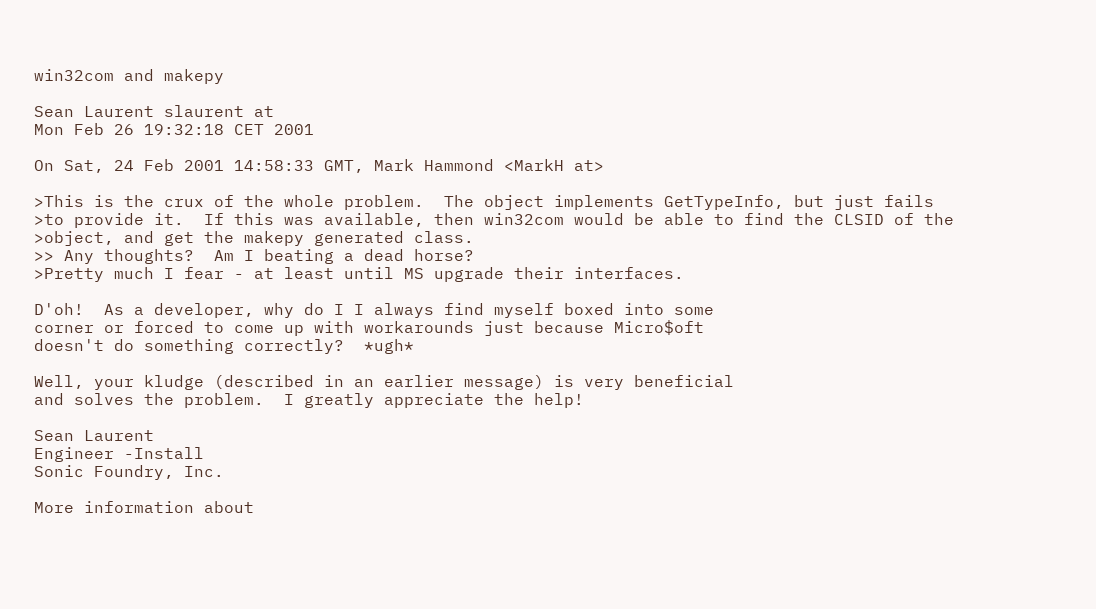win32com and makepy

Sean Laurent slaurent at
Mon Feb 26 19:32:18 CET 2001

On Sat, 24 Feb 2001 14:58:33 GMT, Mark Hammond <MarkH at>

>This is the crux of the whole problem.  The object implements GetTypeInfo, but just fails
>to provide it.  If this was available, then win32com would be able to find the CLSID of the
>object, and get the makepy generated class.
>> Any thoughts?  Am I beating a dead horse?
>Pretty much I fear - at least until MS upgrade their interfaces.

D'oh!  As a developer, why do I I always find myself boxed into some
corner or forced to come up with workarounds just because Micro$oft
doesn't do something correctly?  *ugh*

Well, your kludge (described in an earlier message) is very beneficial
and solves the problem.  I greatly appreciate the help!

Sean Laurent
Engineer -Install
Sonic Foundry, Inc.

More information about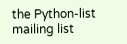the Python-list mailing list